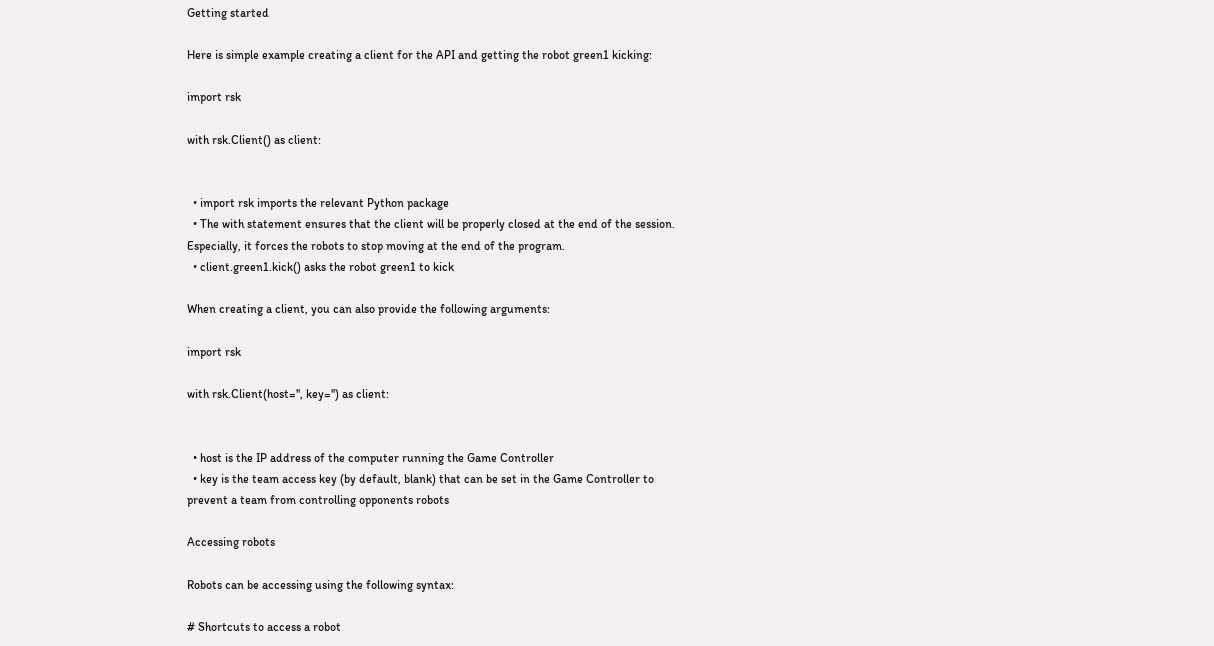Getting started

Here is simple example creating a client for the API and getting the robot green1 kicking:

import rsk

with rsk.Client() as client:


  • import rsk imports the relevant Python package
  • The with statement ensures that the client will be properly closed at the end of the session. Especially, it forces the robots to stop moving at the end of the program.
  • client.green1.kick() asks the robot green1 to kick

When creating a client, you can also provide the following arguments:

import rsk

with rsk.Client(host='', key='') as client:


  • host is the IP address of the computer running the Game Controller
  • key is the team access key (by default, blank) that can be set in the Game Controller to prevent a team from controlling opponents robots

Accessing robots

Robots can be accessing using the following syntax:

# Shortcuts to access a robot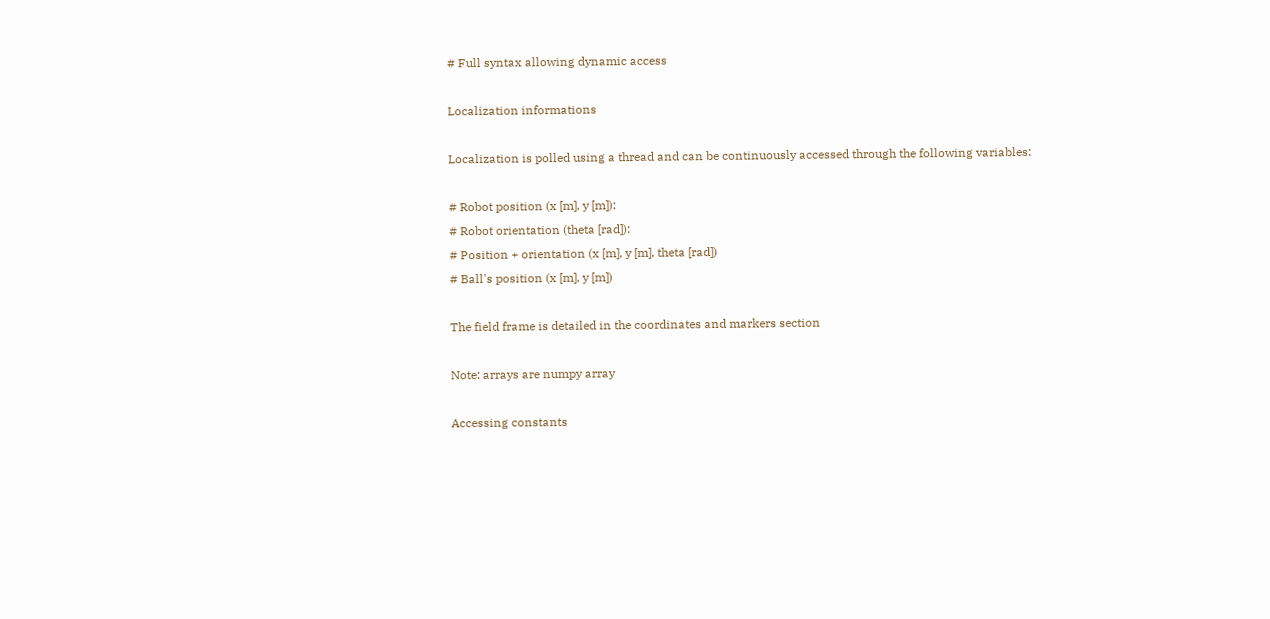# Full syntax allowing dynamic access

Localization informations

Localization is polled using a thread and can be continuously accessed through the following variables:

# Robot position (x [m], y [m]):
# Robot orientation (theta [rad]):
# Position + orientation (x [m], y [m], theta [rad])
# Ball's position (x [m], y [m])

The field frame is detailed in the coordinates and markers section

Note: arrays are numpy array

Accessing constants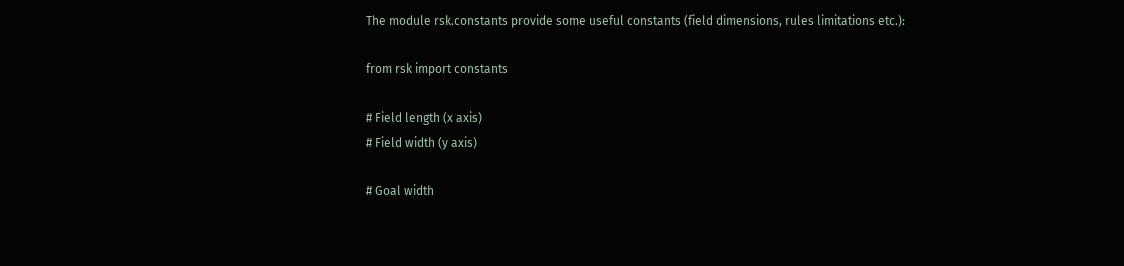The module rsk.constants provide some useful constants (field dimensions, rules limitations etc.):

from rsk import constants

# Field length (x axis)
# Field width (y axis)

# Goal width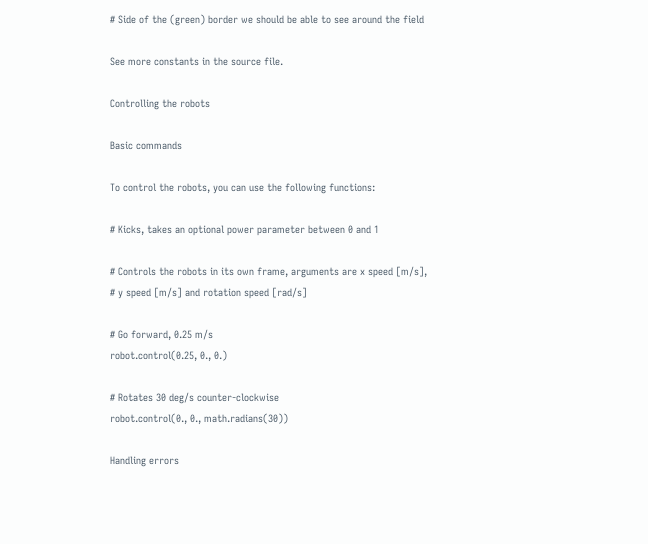# Side of the (green) border we should be able to see around the field

See more constants in the source file.

Controlling the robots

Basic commands

To control the robots, you can use the following functions:

# Kicks, takes an optional power parameter between 0 and 1

# Controls the robots in its own frame, arguments are x speed [m/s],
# y speed [m/s] and rotation speed [rad/s]

# Go forward, 0.25 m/s
robot.control(0.25, 0., 0.)

# Rotates 30 deg/s counter-clockwise
robot.control(0., 0., math.radians(30))

Handling errors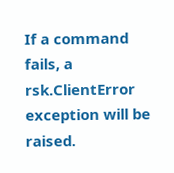If a command fails, a rsk.ClientError exception will be raised.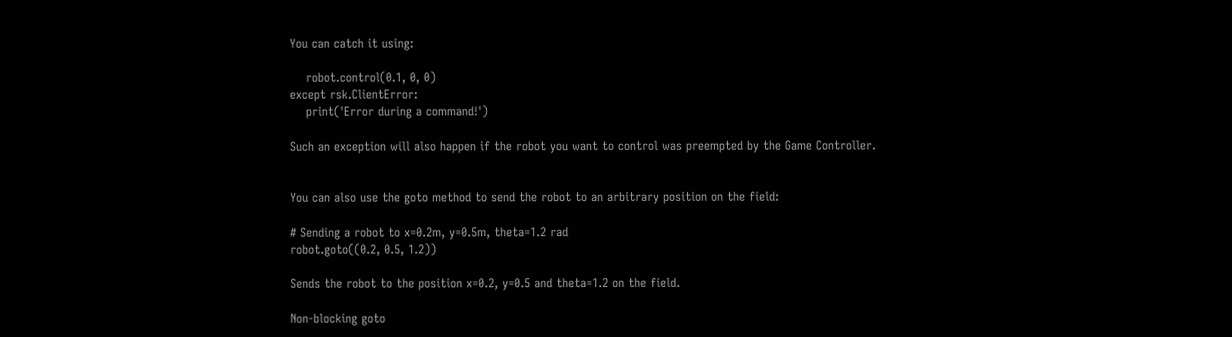You can catch it using:

    robot.control(0.1, 0, 0)
except rsk.ClientError:
    print('Error during a command!')

Such an exception will also happen if the robot you want to control was preempted by the Game Controller.


You can also use the goto method to send the robot to an arbitrary position on the field:

# Sending a robot to x=0.2m, y=0.5m, theta=1.2 rad
robot.goto((0.2, 0.5, 1.2))

Sends the robot to the position x=0.2, y=0.5 and theta=1.2 on the field.

Non-blocking goto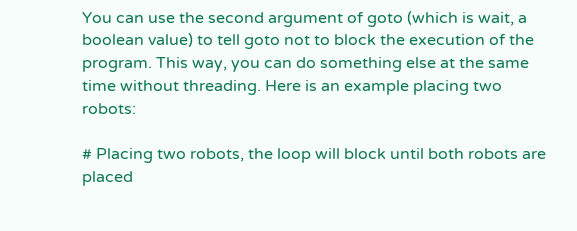You can use the second argument of goto (which is wait, a boolean value) to tell goto not to block the execution of the program. This way, you can do something else at the same time without threading. Here is an example placing two robots:

# Placing two robots, the loop will block until both robots are placed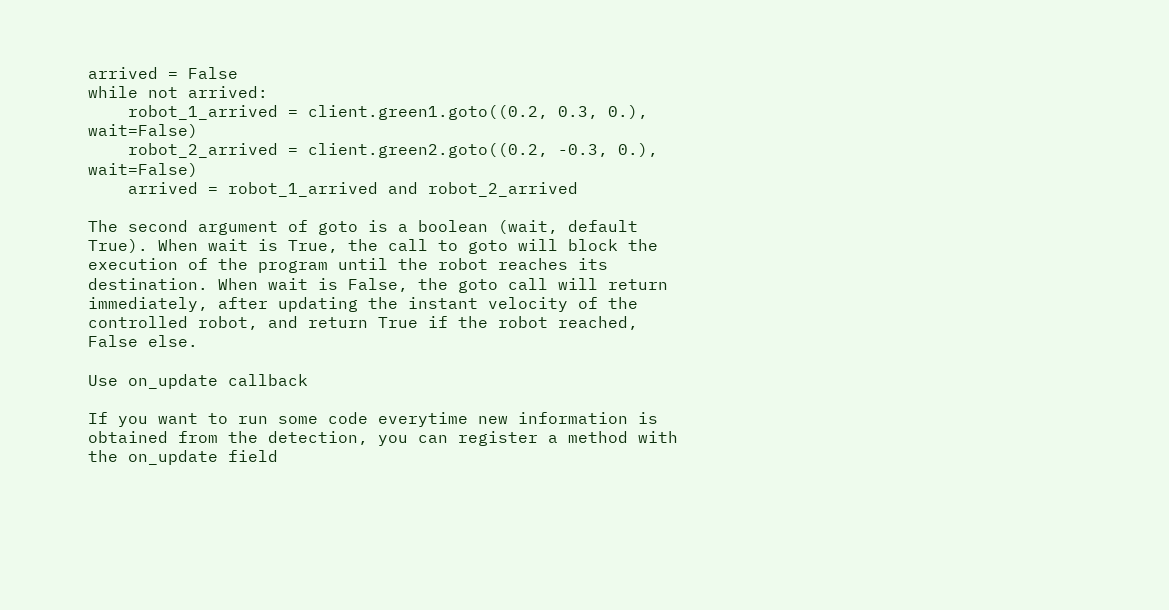arrived = False
while not arrived:
    robot_1_arrived = client.green1.goto((0.2, 0.3, 0.), wait=False)
    robot_2_arrived = client.green2.goto((0.2, -0.3, 0.), wait=False)
    arrived = robot_1_arrived and robot_2_arrived

The second argument of goto is a boolean (wait, default True). When wait is True, the call to goto will block the execution of the program until the robot reaches its destination. When wait is False, the goto call will return immediately, after updating the instant velocity of the controlled robot, and return True if the robot reached, False else.

Use on_update callback

If you want to run some code everytime new information is obtained from the detection, you can register a method with the on_update field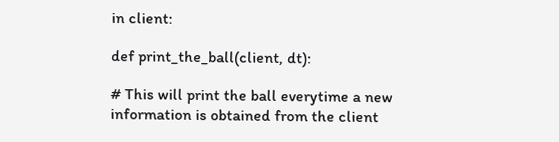in client:

def print_the_ball(client, dt):

# This will print the ball everytime a new information is obtained from the client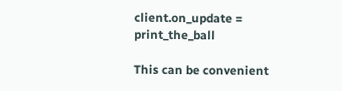client.on_update = print_the_ball

This can be convenient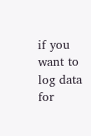if you want to log data for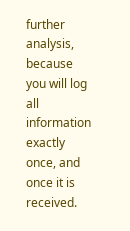further analysis, because you will log all information exactly once, and once it is received.